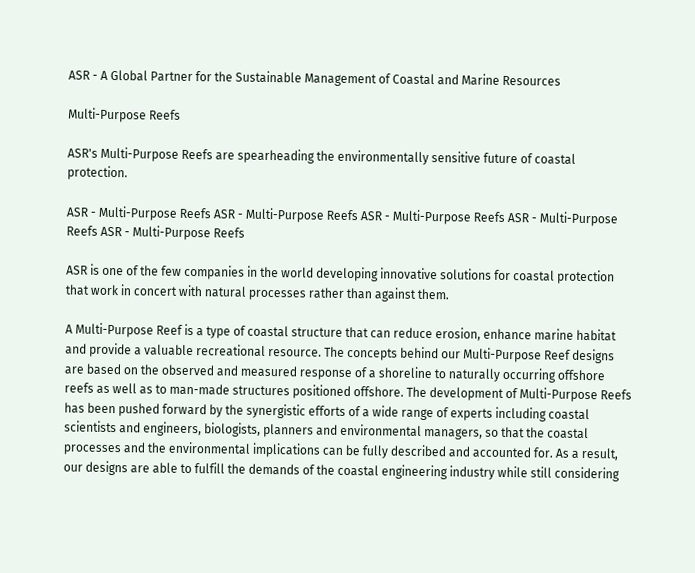ASR - A Global Partner for the Sustainable Management of Coastal and Marine Resources

Multi-Purpose Reefs

ASR's Multi-Purpose Reefs are spearheading the environmentally sensitive future of coastal protection.

ASR - Multi-Purpose Reefs ASR - Multi-Purpose Reefs ASR - Multi-Purpose Reefs ASR - Multi-Purpose Reefs ASR - Multi-Purpose Reefs

ASR is one of the few companies in the world developing innovative solutions for coastal protection that work in concert with natural processes rather than against them.

A Multi-Purpose Reef is a type of coastal structure that can reduce erosion, enhance marine habitat and provide a valuable recreational resource. The concepts behind our Multi-Purpose Reef designs are based on the observed and measured response of a shoreline to naturally occurring offshore reefs as well as to man-made structures positioned offshore. The development of Multi-Purpose Reefs has been pushed forward by the synergistic efforts of a wide range of experts including coastal scientists and engineers, biologists, planners and environmental managers, so that the coastal processes and the environmental implications can be fully described and accounted for. As a result, our designs are able to fulfill the demands of the coastal engineering industry while still considering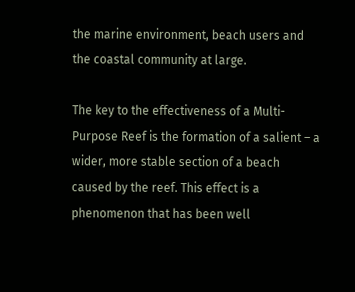the marine environment, beach users and the coastal community at large.

The key to the effectiveness of a Multi-Purpose Reef is the formation of a salient – a wider, more stable section of a beach caused by the reef. This effect is a phenomenon that has been well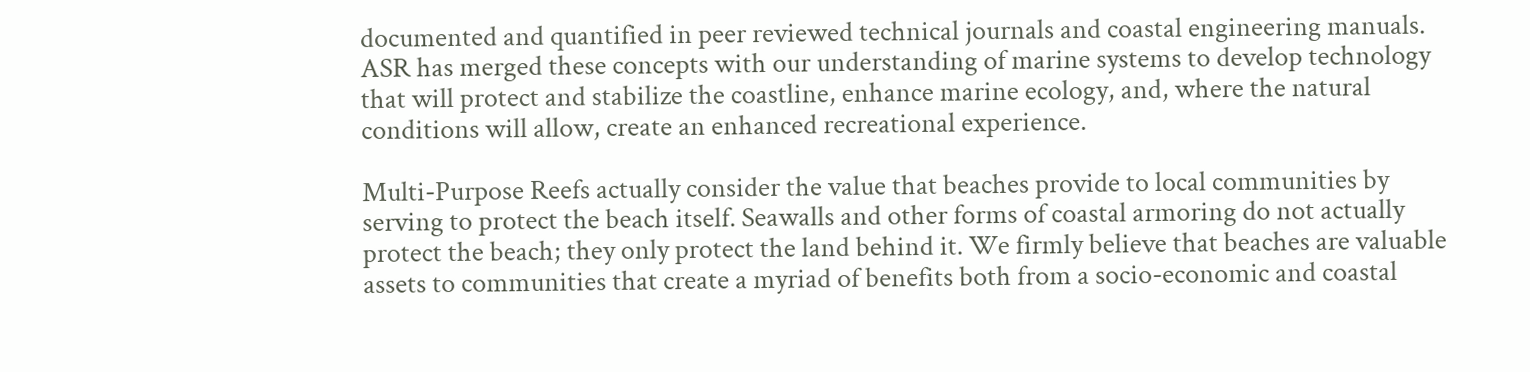documented and quantified in peer reviewed technical journals and coastal engineering manuals. ASR has merged these concepts with our understanding of marine systems to develop technology that will protect and stabilize the coastline, enhance marine ecology, and, where the natural conditions will allow, create an enhanced recreational experience.

Multi-Purpose Reefs actually consider the value that beaches provide to local communities by serving to protect the beach itself. Seawalls and other forms of coastal armoring do not actually protect the beach; they only protect the land behind it. We firmly believe that beaches are valuable assets to communities that create a myriad of benefits both from a socio-economic and coastal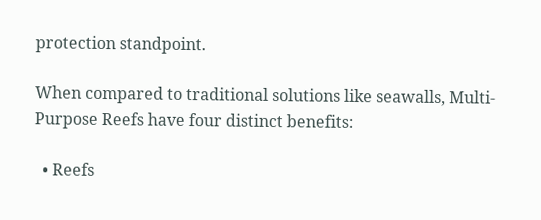protection standpoint.

When compared to traditional solutions like seawalls, Multi-Purpose Reefs have four distinct benefits:

  • Reefs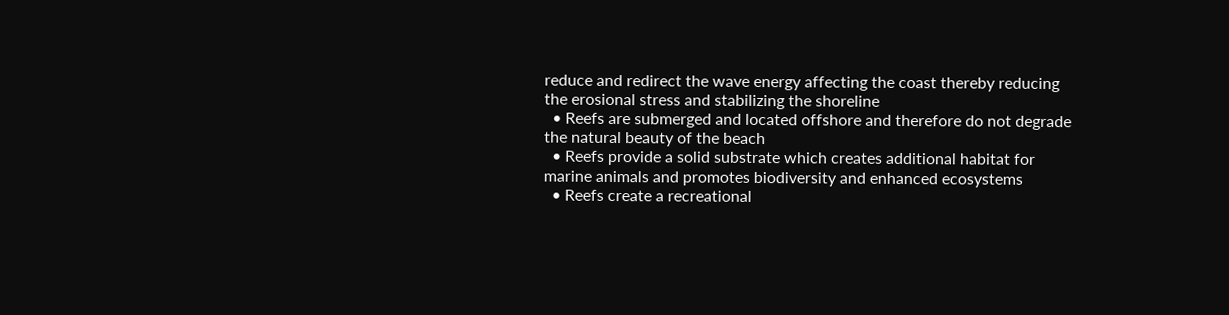reduce and redirect the wave energy affecting the coast thereby reducing the erosional stress and stabilizing the shoreline
  • Reefs are submerged and located offshore and therefore do not degrade the natural beauty of the beach
  • Reefs provide a solid substrate which creates additional habitat for marine animals and promotes biodiversity and enhanced ecosystems
  • Reefs create a recreational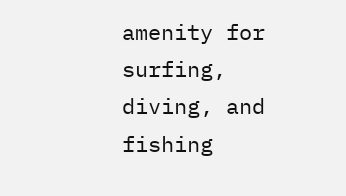amenity for surfing, diving, and fishing